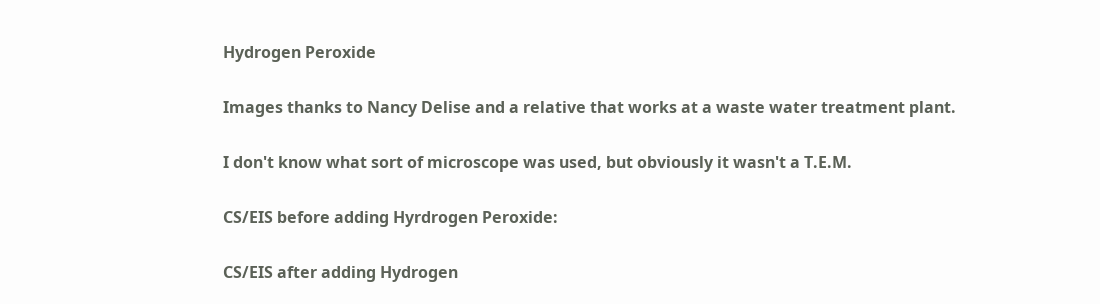Hydrogen Peroxide

Images thanks to Nancy Delise and a relative that works at a waste water treatment plant.

I don't know what sort of microscope was used, but obviously it wasn't a T.E.M.

CS/EIS before adding Hyrdrogen Peroxide:

CS/EIS after adding Hydrogen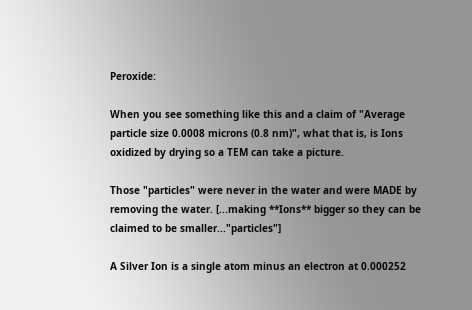Peroxide:

When you see something like this and a claim of "Average particle size 0.0008 microns (0.8 nm)", what that is, is Ions oxidized by drying so a TEM can take a picture.

Those "particles" were never in the water and were MADE by removing the water. [...making **Ions** bigger so they can be claimed to be smaller..."particles"]

A Silver Ion is a single atom minus an electron at 0.000252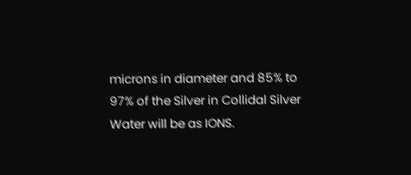microns in diameter and 85% to 97% of the Silver in Collidal Silver Water will be as IONS.